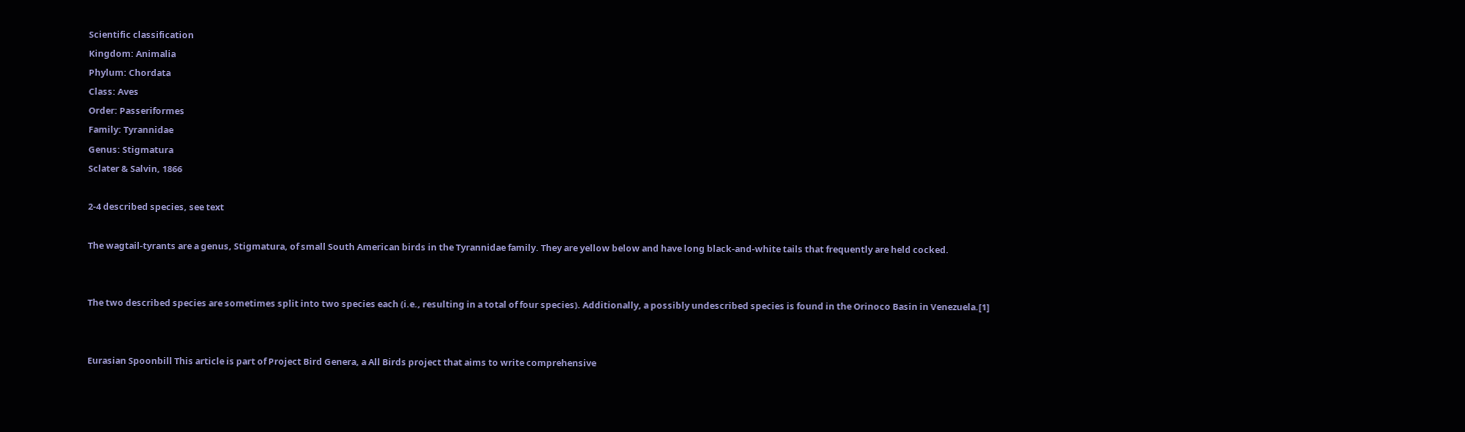Scientific classification
Kingdom: Animalia
Phylum: Chordata
Class: Aves
Order: Passeriformes
Family: Tyrannidae
Genus: Stigmatura
Sclater & Salvin, 1866

2-4 described species, see text

The wagtail-tyrants are a genus, Stigmatura, of small South American birds in the Tyrannidae family. They are yellow below and have long black-and-white tails that frequently are held cocked.


The two described species are sometimes split into two species each (i.e., resulting in a total of four species). Additionally, a possibly undescribed species is found in the Orinoco Basin in Venezuela.[1]


Eurasian Spoonbill This article is part of Project Bird Genera, a All Birds project that aims to write comprehensive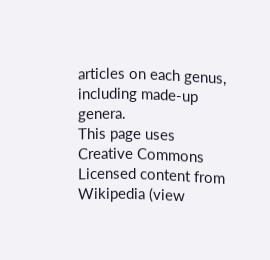articles on each genus, including made-up genera.
This page uses Creative Commons Licensed content from Wikipedia (view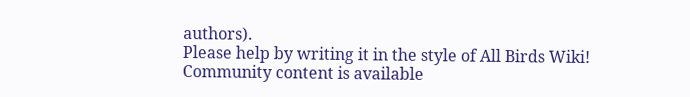authors).
Please help by writing it in the style of All Birds Wiki!
Community content is available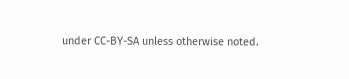under CC-BY-SA unless otherwise noted.